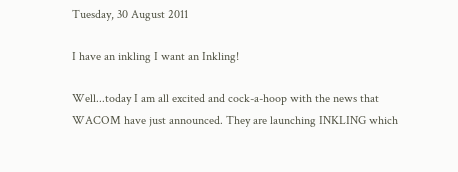Tuesday, 30 August 2011

I have an inkling I want an Inkling!

Well...today I am all excited and cock-a-hoop with the news that WACOM have just announced. They are launching INKLING which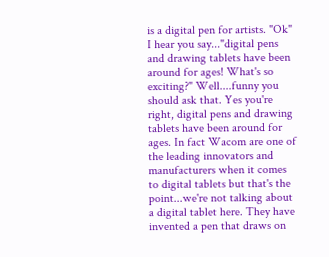is a digital pen for artists. "Ok" I hear you say..."digital pens and drawing tablets have been around for ages! What's so exciting?" Well....funny you should ask that. Yes you're right, digital pens and drawing tablets have been around for ages. In fact Wacom are one of the leading innovators and manufacturers when it comes to digital tablets but that's the point...we're not talking about a digital tablet here. They have invented a pen that draws on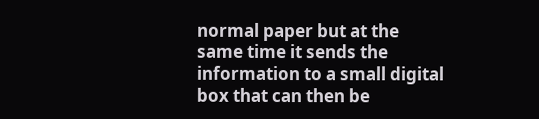normal paper but at the same time it sends the information to a small digital box that can then be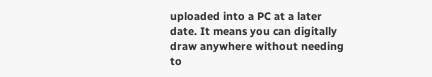uploaded into a PC at a later date. It means you can digitally draw anywhere without needing to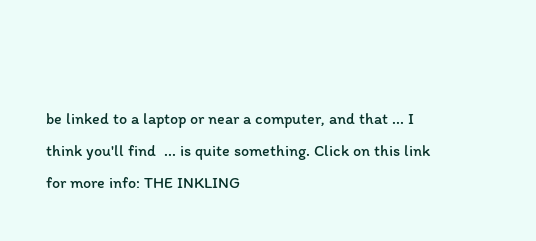be linked to a laptop or near a computer, and that ... I think you'll find  ... is quite something. Click on this link for more info: THE INKLING